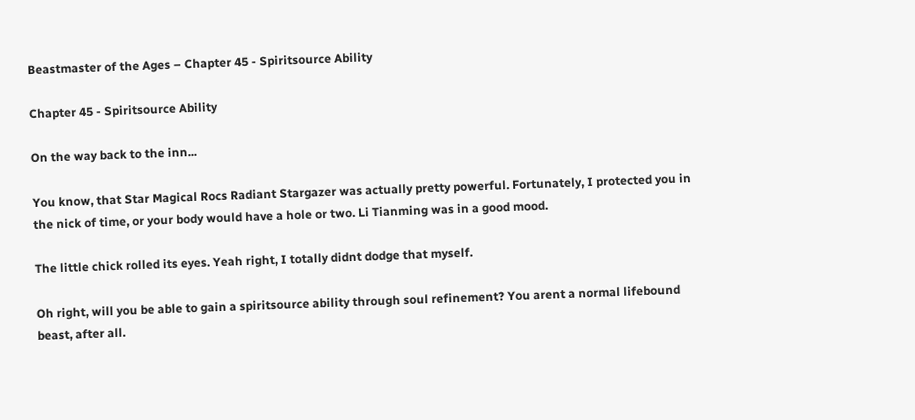Beastmaster of the Ages – Chapter 45 - Spiritsource Ability

Chapter 45 - Spiritsource Ability

On the way back to the inn...

You know, that Star Magical Rocs Radiant Stargazer was actually pretty powerful. Fortunately, I protected you in the nick of time, or your body would have a hole or two. Li Tianming was in a good mood.

The little chick rolled its eyes. Yeah right, I totally didnt dodge that myself.

Oh right, will you be able to gain a spiritsource ability through soul refinement? You arent a normal lifebound beast, after all.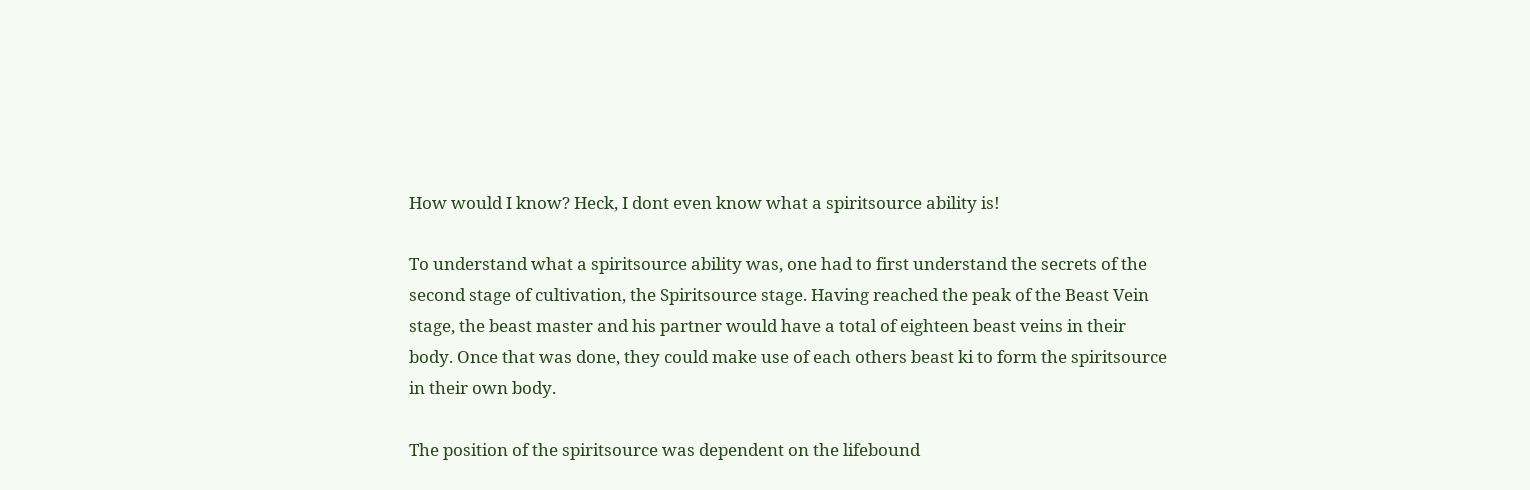How would I know? Heck, I dont even know what a spiritsource ability is!

To understand what a spiritsource ability was, one had to first understand the secrets of the second stage of cultivation, the Spiritsource stage. Having reached the peak of the Beast Vein stage, the beast master and his partner would have a total of eighteen beast veins in their body. Once that was done, they could make use of each others beast ki to form the spiritsource in their own body.

The position of the spiritsource was dependent on the lifebound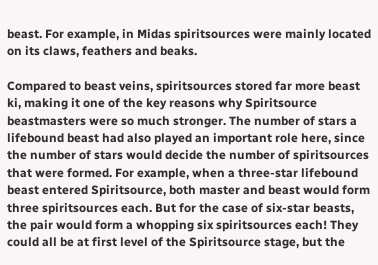beast. For example, in Midas spiritsources were mainly located on its claws, feathers and beaks.

Compared to beast veins, spiritsources stored far more beast ki, making it one of the key reasons why Spiritsource beastmasters were so much stronger. The number of stars a lifebound beast had also played an important role here, since the number of stars would decide the number of spiritsources that were formed. For example, when a three-star lifebound beast entered Spiritsource, both master and beast would form three spiritsources each. But for the case of six-star beasts, the pair would form a whopping six spiritsources each! They could all be at first level of the Spiritsource stage, but the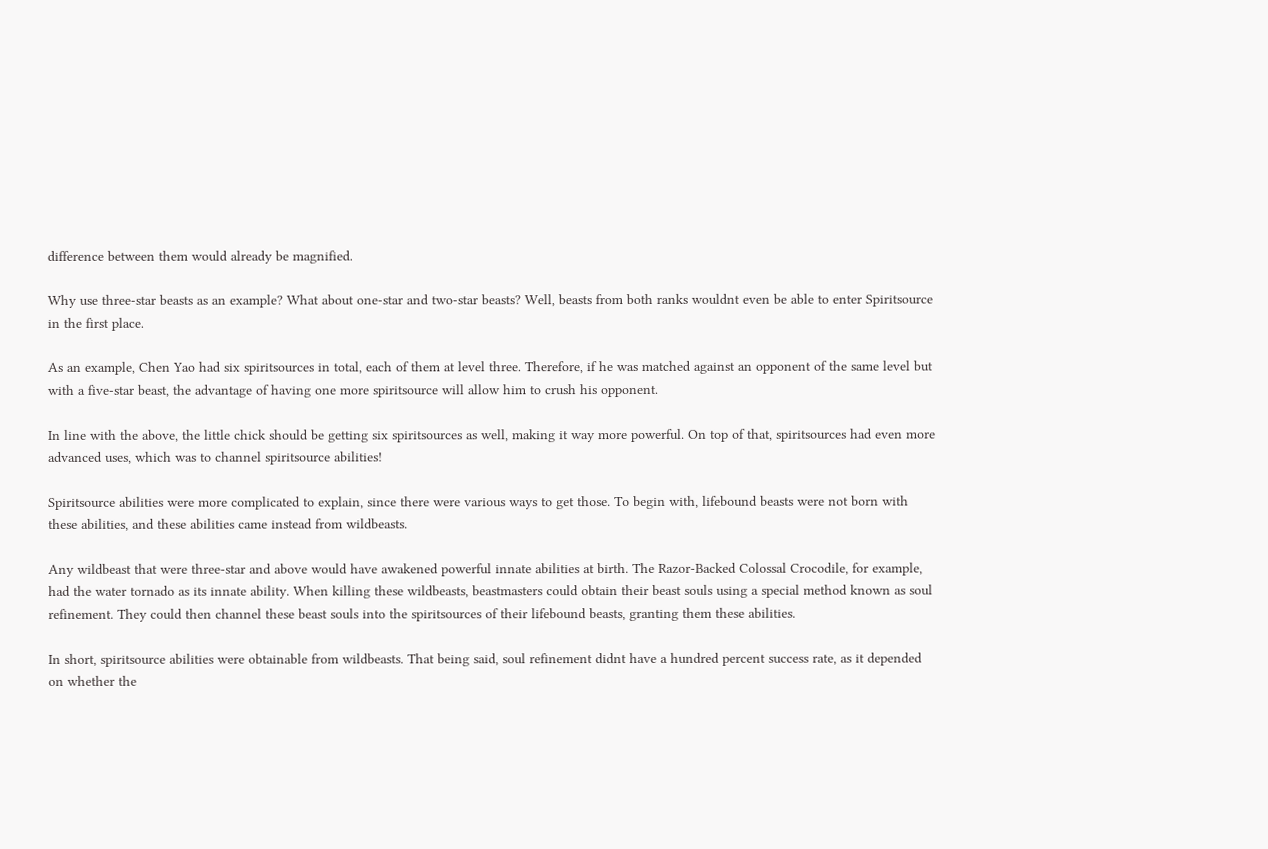difference between them would already be magnified.

Why use three-star beasts as an example? What about one-star and two-star beasts? Well, beasts from both ranks wouldnt even be able to enter Spiritsource in the first place.

As an example, Chen Yao had six spiritsources in total, each of them at level three. Therefore, if he was matched against an opponent of the same level but with a five-star beast, the advantage of having one more spiritsource will allow him to crush his opponent.

In line with the above, the little chick should be getting six spiritsources as well, making it way more powerful. On top of that, spiritsources had even more advanced uses, which was to channel spiritsource abilities!

Spiritsource abilities were more complicated to explain, since there were various ways to get those. To begin with, lifebound beasts were not born with these abilities, and these abilities came instead from wildbeasts.

Any wildbeast that were three-star and above would have awakened powerful innate abilities at birth. The Razor-Backed Colossal Crocodile, for example, had the water tornado as its innate ability. When killing these wildbeasts, beastmasters could obtain their beast souls using a special method known as soul refinement. They could then channel these beast souls into the spiritsources of their lifebound beasts, granting them these abilities.

In short, spiritsource abilities were obtainable from wildbeasts. That being said, soul refinement didnt have a hundred percent success rate, as it depended on whether the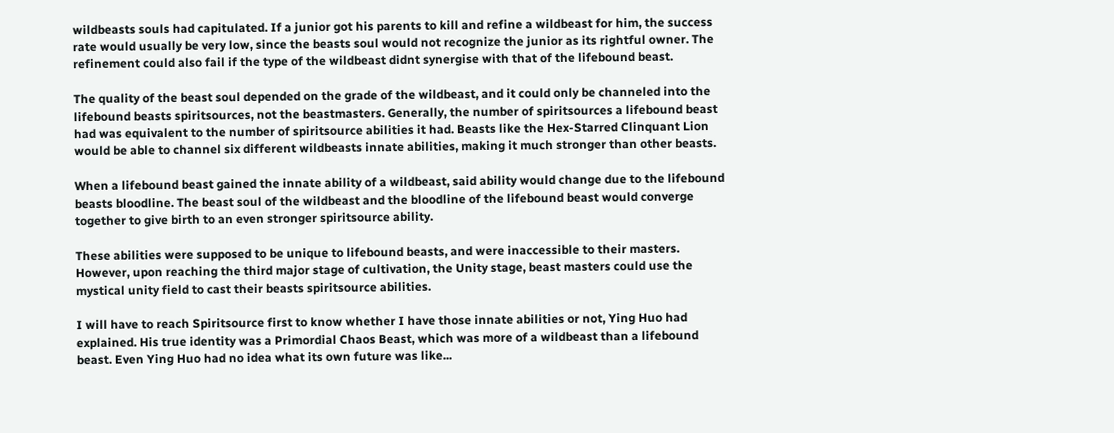wildbeasts souls had capitulated. If a junior got his parents to kill and refine a wildbeast for him, the success rate would usually be very low, since the beasts soul would not recognize the junior as its rightful owner. The refinement could also fail if the type of the wildbeast didnt synergise with that of the lifebound beast.

The quality of the beast soul depended on the grade of the wildbeast, and it could only be channeled into the lifebound beasts spiritsources, not the beastmasters. Generally, the number of spiritsources a lifebound beast had was equivalent to the number of spiritsource abilities it had. Beasts like the Hex-Starred Clinquant Lion would be able to channel six different wildbeasts innate abilities, making it much stronger than other beasts.

When a lifebound beast gained the innate ability of a wildbeast, said ability would change due to the lifebound beasts bloodline. The beast soul of the wildbeast and the bloodline of the lifebound beast would converge together to give birth to an even stronger spiritsource ability.

These abilities were supposed to be unique to lifebound beasts, and were inaccessible to their masters. However, upon reaching the third major stage of cultivation, the Unity stage, beast masters could use the mystical unity field to cast their beasts spiritsource abilities.

I will have to reach Spiritsource first to know whether I have those innate abilities or not, Ying Huo had explained. His true identity was a Primordial Chaos Beast, which was more of a wildbeast than a lifebound beast. Even Ying Huo had no idea what its own future was like...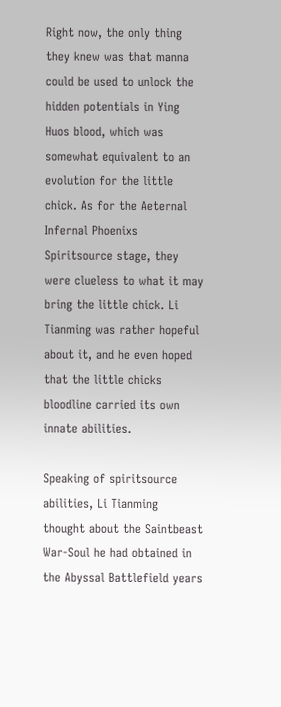Right now, the only thing they knew was that manna could be used to unlock the hidden potentials in Ying Huos blood, which was somewhat equivalent to an evolution for the little chick. As for the Aeternal Infernal Phoenixs Spiritsource stage, they were clueless to what it may bring the little chick. Li Tianming was rather hopeful about it, and he even hoped that the little chicks bloodline carried its own innate abilities.

Speaking of spiritsource abilities, Li Tianming thought about the Saintbeast War-Soul he had obtained in the Abyssal Battlefield years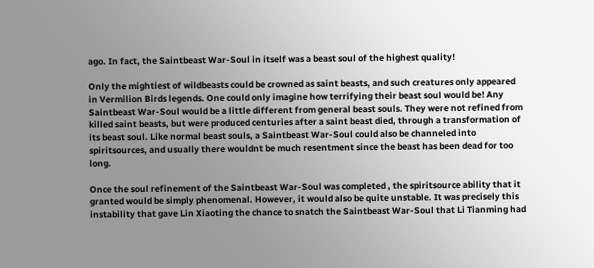ago. In fact, the Saintbeast War-Soul in itself was a beast soul of the highest quality!

Only the mightiest of wildbeasts could be crowned as saint beasts, and such creatures only appeared in Vermilion Birds legends. One could only imagine how terrifying their beast soul would be! Any Saintbeast War-Soul would be a little different from general beast souls. They were not refined from killed saint beasts, but were produced centuries after a saint beast died, through a transformation of its beast soul. Like normal beast souls, a Saintbeast War-Soul could also be channeled into spiritsources, and usually there wouldnt be much resentment since the beast has been dead for too long.

Once the soul refinement of the Saintbeast War-Soul was completed , the spiritsource ability that it granted would be simply phenomenal. However, it would also be quite unstable. It was precisely this instability that gave Lin Xiaoting the chance to snatch the Saintbeast War-Soul that Li Tianming had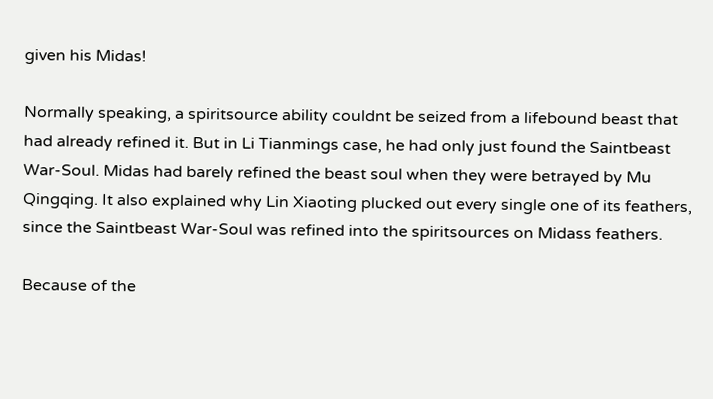given his Midas!

Normally speaking, a spiritsource ability couldnt be seized from a lifebound beast that had already refined it. But in Li Tianmings case, he had only just found the Saintbeast War-Soul. Midas had barely refined the beast soul when they were betrayed by Mu Qingqing. It also explained why Lin Xiaoting plucked out every single one of its feathers, since the Saintbeast War-Soul was refined into the spiritsources on Midass feathers.

Because of the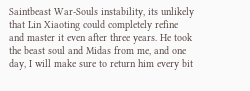Saintbeast War-Souls instability, its unlikely that Lin Xiaoting could completely refine and master it even after three years. He took the beast soul and Midas from me, and one day, I will make sure to return him every bit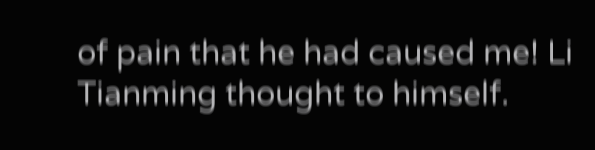of pain that he had caused me! Li Tianming thought to himself.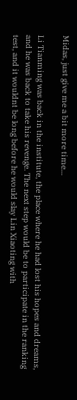Midas, just give me a bit more time...

Li Tianming was back in the institute, the place where he had lost his hopes and dreams, and he was back to take his revenge. The next step would be to participate in the ranking test, and it wouldnt be long before he would slay Lin Xiaoting with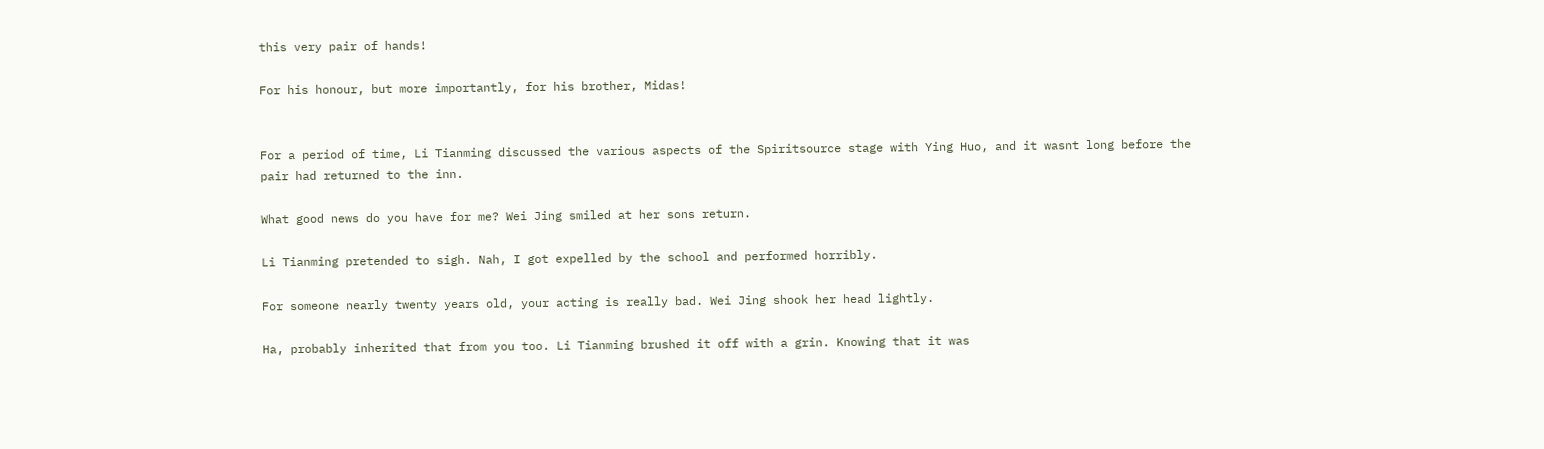this very pair of hands!

For his honour, but more importantly, for his brother, Midas!


For a period of time, Li Tianming discussed the various aspects of the Spiritsource stage with Ying Huo, and it wasnt long before the pair had returned to the inn.

What good news do you have for me? Wei Jing smiled at her sons return.

Li Tianming pretended to sigh. Nah, I got expelled by the school and performed horribly.

For someone nearly twenty years old, your acting is really bad. Wei Jing shook her head lightly.

Ha, probably inherited that from you too. Li Tianming brushed it off with a grin. Knowing that it was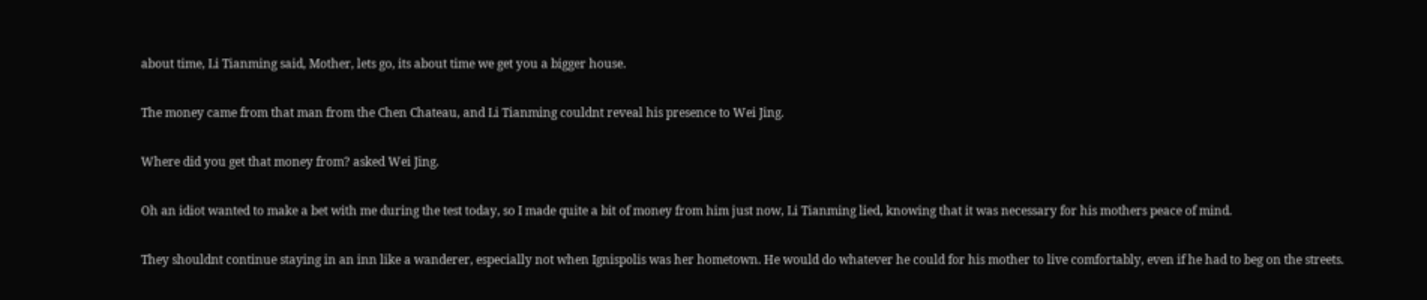about time, Li Tianming said, Mother, lets go, its about time we get you a bigger house.

The money came from that man from the Chen Chateau, and Li Tianming couldnt reveal his presence to Wei Jing.

Where did you get that money from? asked Wei Jing.

Oh an idiot wanted to make a bet with me during the test today, so I made quite a bit of money from him just now, Li Tianming lied, knowing that it was necessary for his mothers peace of mind.

They shouldnt continue staying in an inn like a wanderer, especially not when Ignispolis was her hometown. He would do whatever he could for his mother to live comfortably, even if he had to beg on the streets.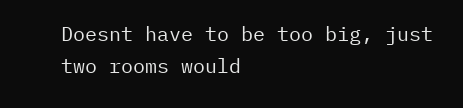Doesnt have to be too big, just two rooms would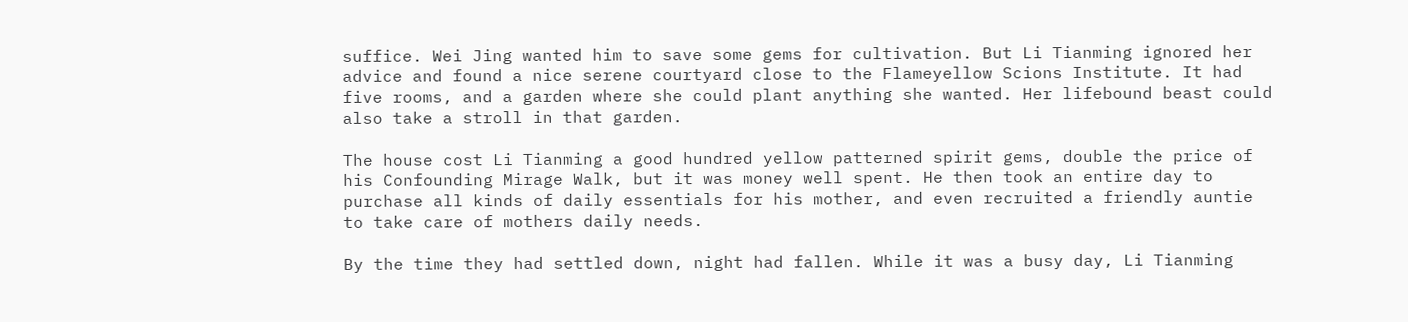suffice. Wei Jing wanted him to save some gems for cultivation. But Li Tianming ignored her advice and found a nice serene courtyard close to the Flameyellow Scions Institute. It had five rooms, and a garden where she could plant anything she wanted. Her lifebound beast could also take a stroll in that garden.

The house cost Li Tianming a good hundred yellow patterned spirit gems, double the price of his Confounding Mirage Walk, but it was money well spent. He then took an entire day to purchase all kinds of daily essentials for his mother, and even recruited a friendly auntie to take care of mothers daily needs.

By the time they had settled down, night had fallen. While it was a busy day, Li Tianming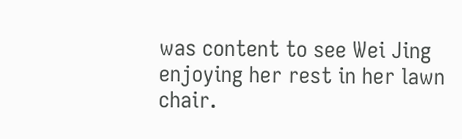was content to see Wei Jing enjoying her rest in her lawn chair.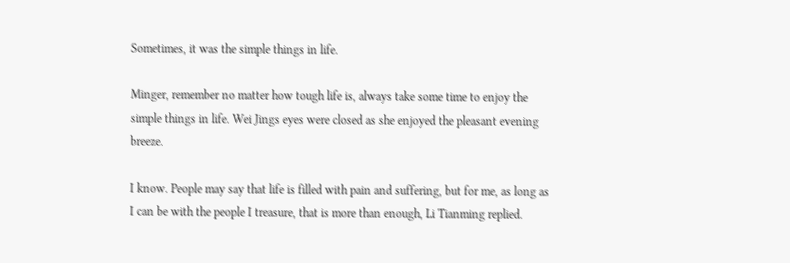Sometimes, it was the simple things in life.

Minger, remember no matter how tough life is, always take some time to enjoy the simple things in life. Wei Jings eyes were closed as she enjoyed the pleasant evening breeze.

I know. People may say that life is filled with pain and suffering, but for me, as long as I can be with the people I treasure, that is more than enough, Li Tianming replied.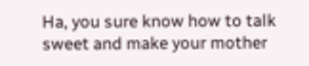Ha, you sure know how to talk sweet and make your mother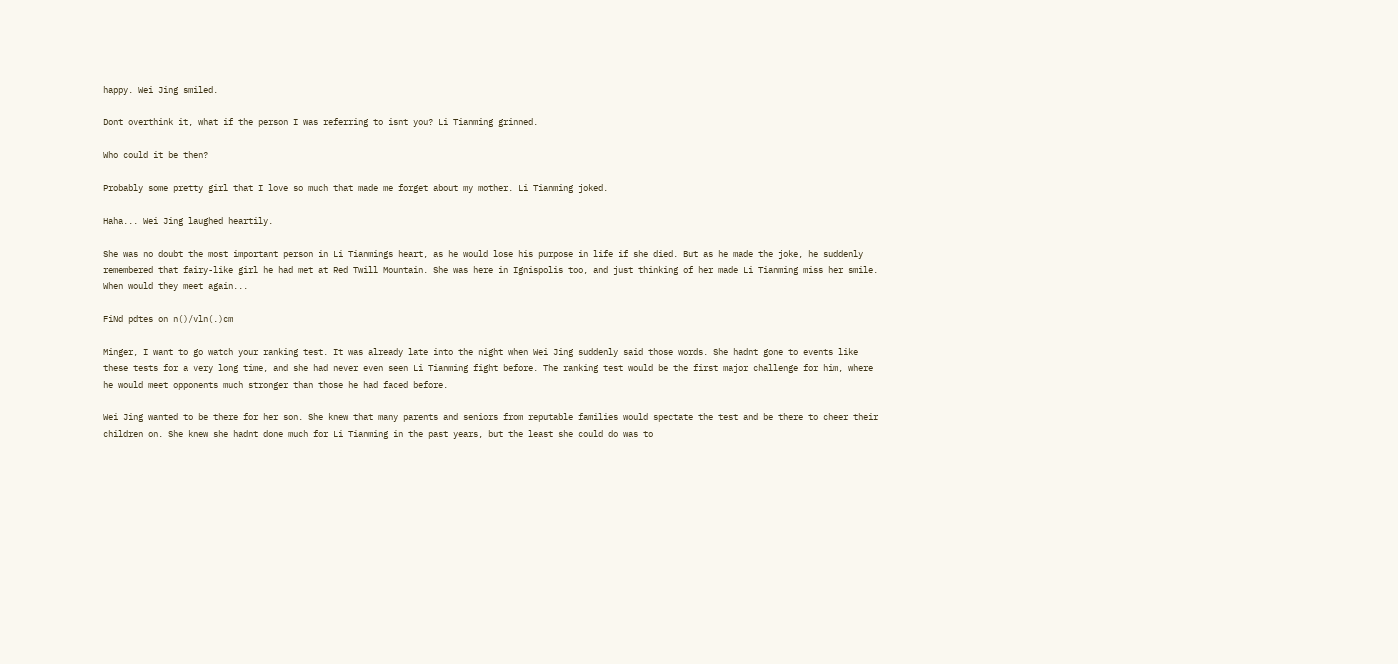happy. Wei Jing smiled.

Dont overthink it, what if the person I was referring to isnt you? Li Tianming grinned.

Who could it be then?

Probably some pretty girl that I love so much that made me forget about my mother. Li Tianming joked.

Haha... Wei Jing laughed heartily.

She was no doubt the most important person in Li Tianmings heart, as he would lose his purpose in life if she died. But as he made the joke, he suddenly remembered that fairy-like girl he had met at Red Twill Mountain. She was here in Ignispolis too, and just thinking of her made Li Tianming miss her smile. When would they meet again...

FiNd pdtes on n()/vln(.)cm

Minger, I want to go watch your ranking test. It was already late into the night when Wei Jing suddenly said those words. She hadnt gone to events like these tests for a very long time, and she had never even seen Li Tianming fight before. The ranking test would be the first major challenge for him, where he would meet opponents much stronger than those he had faced before.

Wei Jing wanted to be there for her son. She knew that many parents and seniors from reputable families would spectate the test and be there to cheer their children on. She knew she hadnt done much for Li Tianming in the past years, but the least she could do was to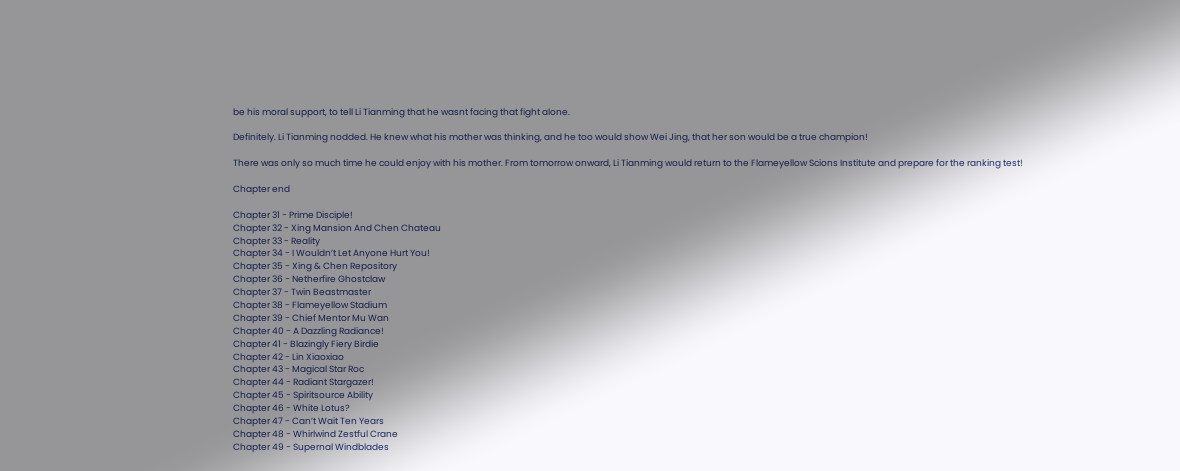be his moral support, to tell Li Tianming that he wasnt facing that fight alone.

Definitely. Li Tianming nodded. He knew what his mother was thinking, and he too would show Wei Jing, that her son would be a true champion!

There was only so much time he could enjoy with his mother. From tomorrow onward, Li Tianming would return to the Flameyellow Scions Institute and prepare for the ranking test!

Chapter end

Chapter 31 - Prime Disciple!
Chapter 32 - Xing Mansion And Chen Chateau
Chapter 33 - Reality
Chapter 34 - I Wouldn’t Let Anyone Hurt You!
Chapter 35 - Xing & Chen Repository
Chapter 36 - Netherfire Ghostclaw
Chapter 37 - Twin Beastmaster
Chapter 38 - Flameyellow Stadium
Chapter 39 - Chief Mentor Mu Wan
Chapter 40 - A Dazzling Radiance!
Chapter 41 - Blazingly Fiery Birdie
Chapter 42 - Lin Xiaoxiao
Chapter 43 - Magical Star Roc
Chapter 44 - Radiant Stargazer!
Chapter 45 - Spiritsource Ability
Chapter 46 - White Lotus?
Chapter 47 - Can’t Wait Ten Years
Chapter 48 - Whirlwind Zestful Crane
Chapter 49 - Supernal Windblades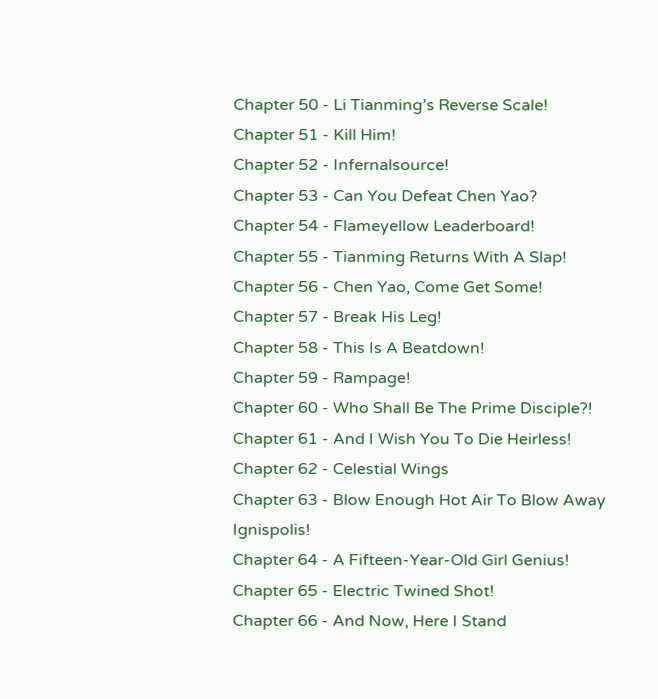Chapter 50 - Li Tianming’s Reverse Scale!
Chapter 51 - Kill Him!
Chapter 52 - Infernalsource!
Chapter 53 - Can You Defeat Chen Yao?
Chapter 54 - Flameyellow Leaderboard!
Chapter 55 - Tianming Returns With A Slap!
Chapter 56 - Chen Yao, Come Get Some!
Chapter 57 - Break His Leg!
Chapter 58 - This Is A Beatdown!
Chapter 59 - Rampage!
Chapter 60 - Who Shall Be The Prime Disciple?!
Chapter 61 - And I Wish You To Die Heirless!
Chapter 62 - Celestial Wings
Chapter 63 - Blow Enough Hot Air To Blow Away Ignispolis!
Chapter 64 - A Fifteen-Year-Old Girl Genius!
Chapter 65 - Electric Twined Shot!
Chapter 66 - And Now, Here I Stand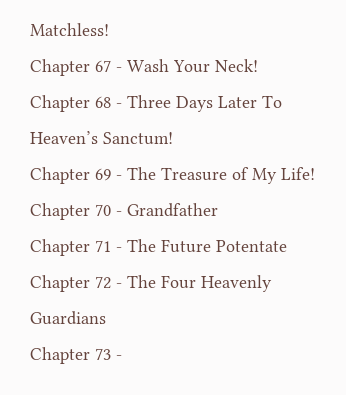Matchless!
Chapter 67 - Wash Your Neck!
Chapter 68 - Three Days Later To Heaven’s Sanctum!
Chapter 69 - The Treasure of My Life!
Chapter 70 - Grandfather
Chapter 71 - The Future Potentate
Chapter 72 - The Four Heavenly Guardians
Chapter 73 -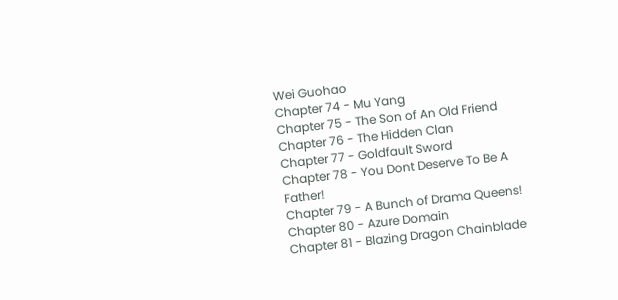Wei Guohao
Chapter 74 - Mu Yang
Chapter 75 - The Son of An Old Friend
Chapter 76 - The Hidden Clan
Chapter 77 - Goldfault Sword
Chapter 78 - You Dont Deserve To Be A Father!
Chapter 79 - A Bunch of Drama Queens!
Chapter 80 - Azure Domain
Chapter 81 - Blazing Dragon Chainblade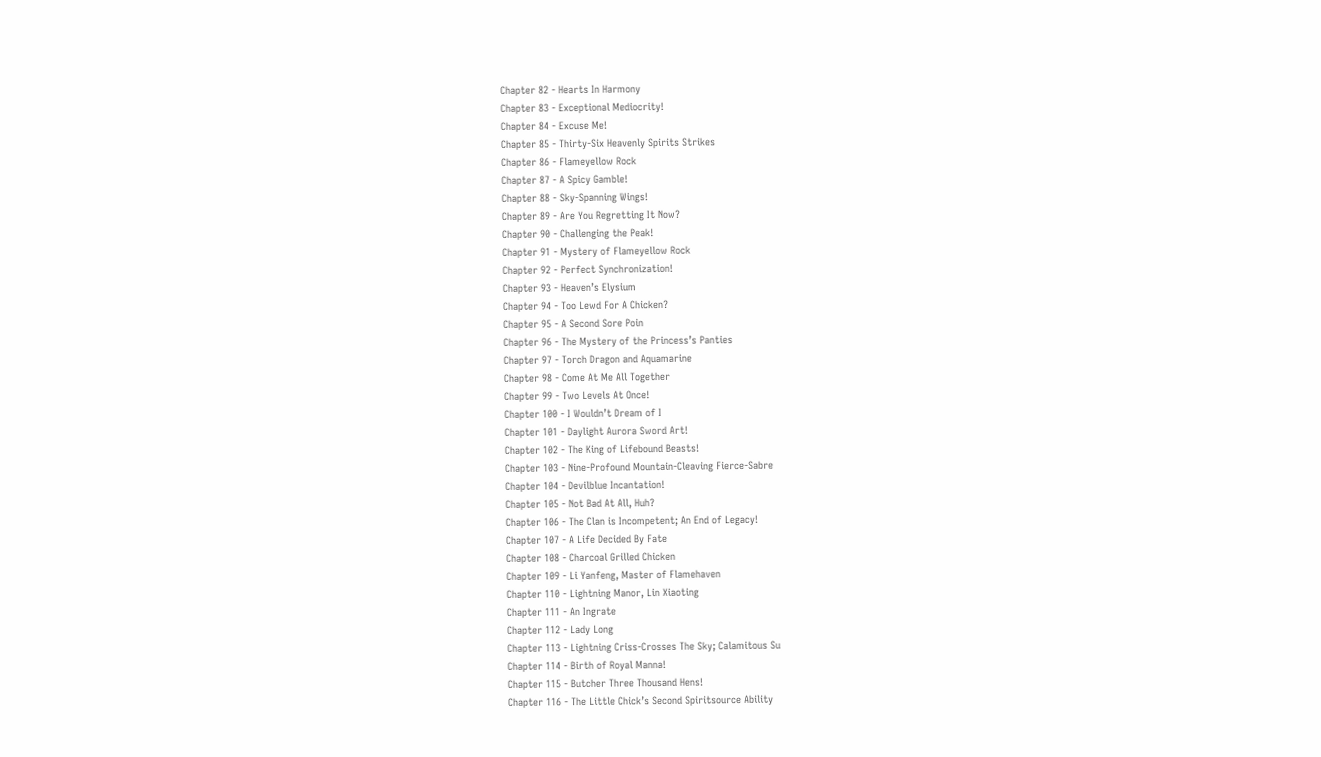Chapter 82 - Hearts In Harmony
Chapter 83 - Exceptional Mediocrity!
Chapter 84 - Excuse Me!
Chapter 85 - Thirty-Six Heavenly Spirits Strikes
Chapter 86 - Flameyellow Rock
Chapter 87 - A Spicy Gamble!
Chapter 88 - Sky-Spanning Wings!
Chapter 89 - Are You Regretting It Now?
Chapter 90 - Challenging the Peak!
Chapter 91 - Mystery of Flameyellow Rock
Chapter 92 - Perfect Synchronization!
Chapter 93 - Heaven’s Elysium
Chapter 94 - Too Lewd For A Chicken?
Chapter 95 - A Second Sore Poin
Chapter 96 - The Mystery of the Princess’s Panties
Chapter 97 - Torch Dragon and Aquamarine
Chapter 98 - Come At Me All Together
Chapter 99 - Two Levels At Once!
Chapter 100 - I Wouldn’t Dream of I
Chapter 101 - Daylight Aurora Sword Art!
Chapter 102 - The King of Lifebound Beasts!
Chapter 103 - Nine-Profound Mountain-Cleaving Fierce-Sabre
Chapter 104 - Devilblue Incantation!
Chapter 105 - Not Bad At All, Huh?
Chapter 106 - The Clan is Incompetent; An End of Legacy!
Chapter 107 - A Life Decided By Fate
Chapter 108 - Charcoal Grilled Chicken
Chapter 109 - Li Yanfeng, Master of Flamehaven
Chapter 110 - Lightning Manor, Lin Xiaoting
Chapter 111 - An Ingrate
Chapter 112 - Lady Long
Chapter 113 - Lightning Criss-Crosses The Sky; Calamitous Su
Chapter 114 - Birth of Royal Manna!
Chapter 115 - Butcher Three Thousand Hens!
Chapter 116 - The Little Chick’s Second Spiritsource Ability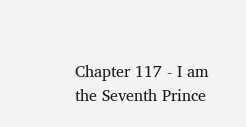Chapter 117 - I am the Seventh Prince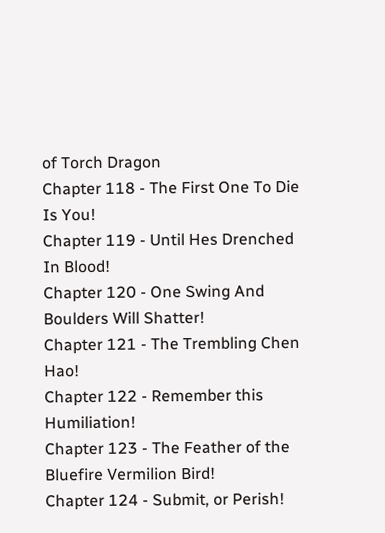of Torch Dragon
Chapter 118 - The First One To Die Is You!
Chapter 119 - Until Hes Drenched In Blood!
Chapter 120 - One Swing And Boulders Will Shatter!
Chapter 121 - The Trembling Chen Hao!
Chapter 122 - Remember this Humiliation!
Chapter 123 - The Feather of the Bluefire Vermilion Bird!
Chapter 124 - Submit, or Perish!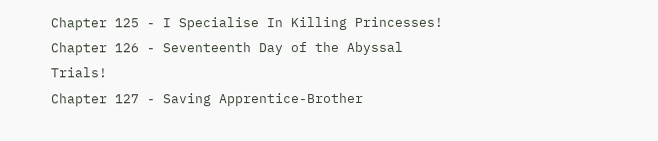Chapter 125 - I Specialise In Killing Princesses!
Chapter 126 - Seventeenth Day of the Abyssal Trials!
Chapter 127 - Saving Apprentice-Brother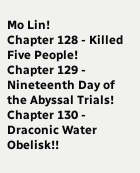Mo Lin!
Chapter 128 - Killed Five People!
Chapter 129 - Nineteenth Day of the Abyssal Trials!
Chapter 130 - Draconic Water Obelisk!!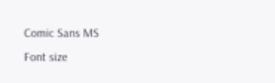Comic Sans MS
Font size